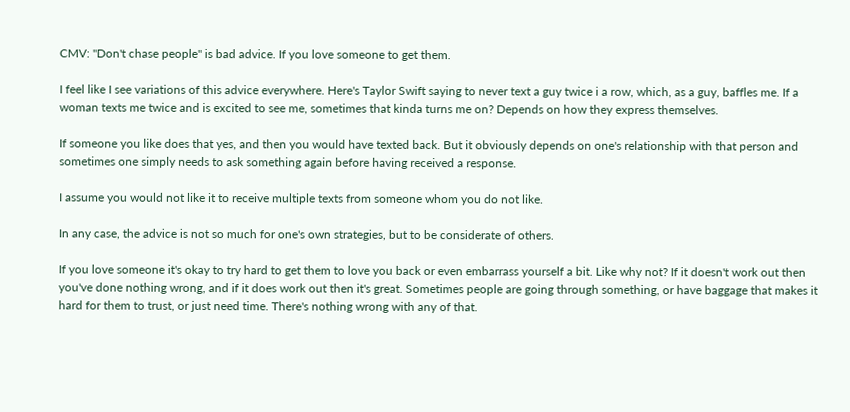CMV: "Don't chase people" is bad advice. If you love someone to get them.

I feel like I see variations of this advice everywhere. Here's Taylor Swift saying to never text a guy twice i a row, which, as a guy, baffles me. If a woman texts me twice and is excited to see me, sometimes that kinda turns me on? Depends on how they express themselves.

If someone you like does that yes, and then you would have texted back. But it obviously depends on one's relationship with that person and sometimes one simply needs to ask something again before having received a response.

I assume you would not like it to receive multiple texts from someone whom you do not like.

In any case, the advice is not so much for one's own strategies, but to be considerate of others.

If you love someone it's okay to try hard to get them to love you back or even embarrass yourself a bit. Like why not? If it doesn't work out then you've done nothing wrong, and if it does work out then it's great. Sometimes people are going through something, or have baggage that makes it hard for them to trust, or just need time. There's nothing wrong with any of that.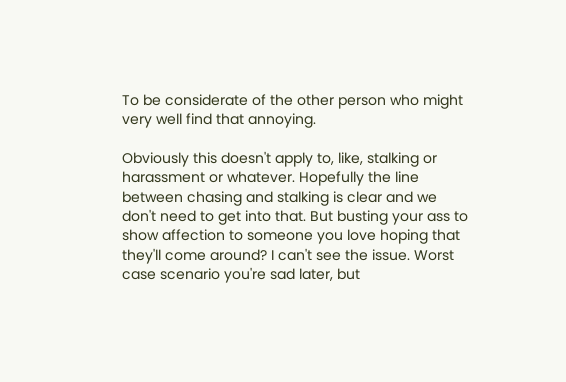To be considerate of the other person who might very well find that annoying.

Obviously this doesn't apply to, like, stalking or harassment or whatever. Hopefully the line between chasing and stalking is clear and we don't need to get into that. But busting your ass to show affection to someone you love hoping that they'll come around? I can't see the issue. Worst case scenario you're sad later, but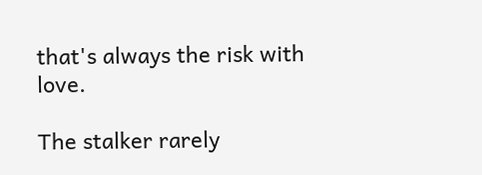that's always the risk with love.

The stalker rarely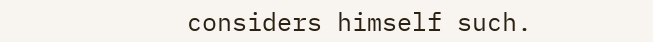considers himself such.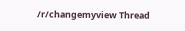/r/changemyview Thread